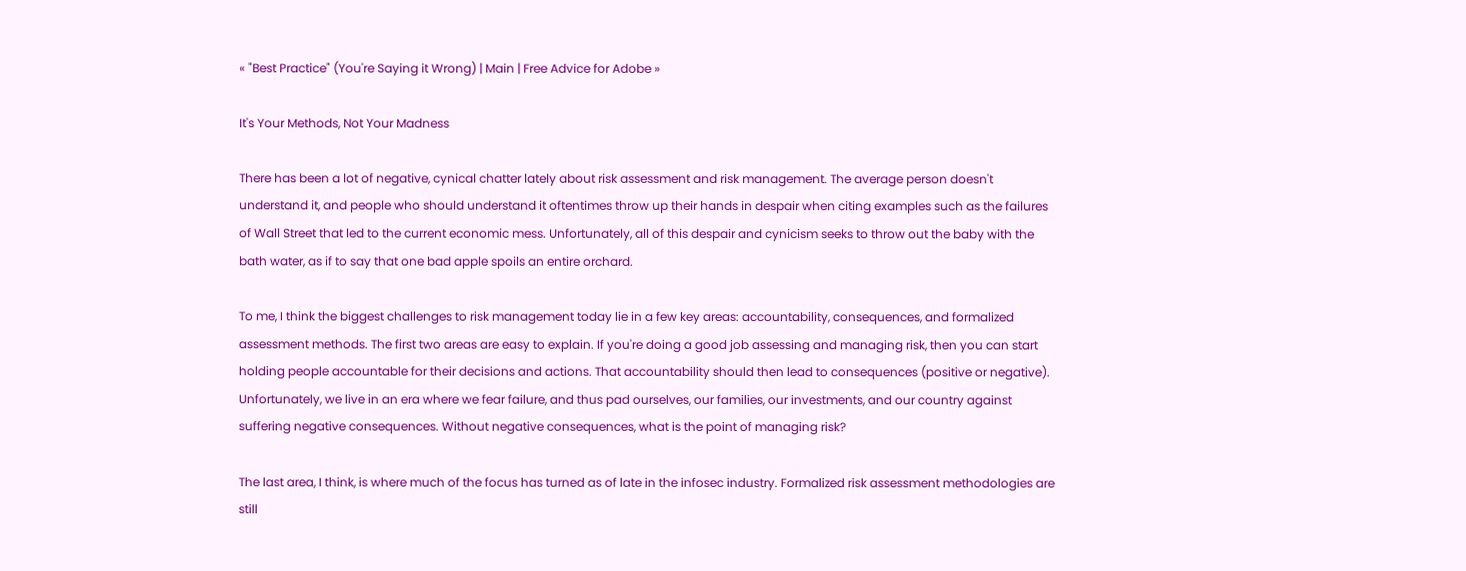« "Best Practice" (You're Saying it Wrong) | Main | Free Advice for Adobe »

It's Your Methods, Not Your Madness

There has been a lot of negative, cynical chatter lately about risk assessment and risk management. The average person doesn't understand it, and people who should understand it oftentimes throw up their hands in despair when citing examples such as the failures of Wall Street that led to the current economic mess. Unfortunately, all of this despair and cynicism seeks to throw out the baby with the bath water, as if to say that one bad apple spoils an entire orchard.

To me, I think the biggest challenges to risk management today lie in a few key areas: accountability, consequences, and formalized assessment methods. The first two areas are easy to explain. If you're doing a good job assessing and managing risk, then you can start holding people accountable for their decisions and actions. That accountability should then lead to consequences (positive or negative). Unfortunately, we live in an era where we fear failure, and thus pad ourselves, our families, our investments, and our country against suffering negative consequences. Without negative consequences, what is the point of managing risk?

The last area, I think, is where much of the focus has turned as of late in the infosec industry. Formalized risk assessment methodologies are still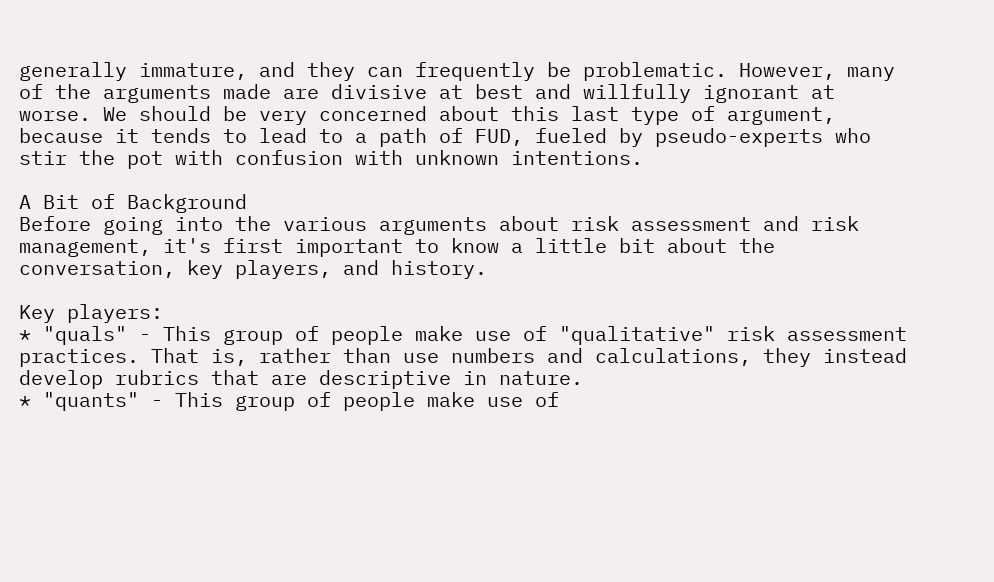generally immature, and they can frequently be problematic. However, many of the arguments made are divisive at best and willfully ignorant at worse. We should be very concerned about this last type of argument, because it tends to lead to a path of FUD, fueled by pseudo-experts who stir the pot with confusion with unknown intentions.

A Bit of Background
Before going into the various arguments about risk assessment and risk management, it's first important to know a little bit about the conversation, key players, and history.

Key players:
* "quals" - This group of people make use of "qualitative" risk assessment practices. That is, rather than use numbers and calculations, they instead develop rubrics that are descriptive in nature.
* "quants" - This group of people make use of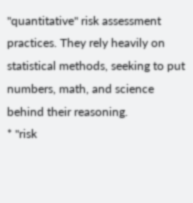"quantitative" risk assessment practices. They rely heavily on statistical methods, seeking to put numbers, math, and science behind their reasoning.
* "risk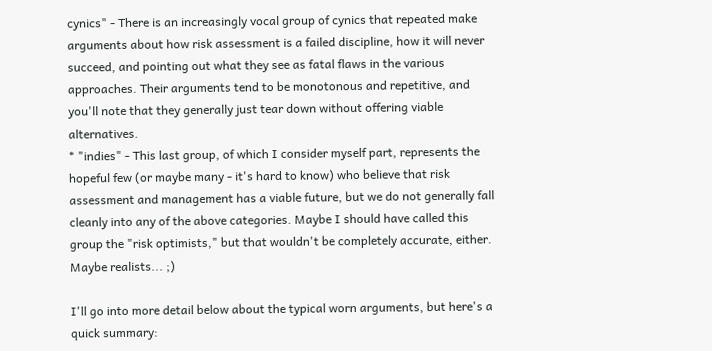cynics" - There is an increasingly vocal group of cynics that repeated make arguments about how risk assessment is a failed discipline, how it will never succeed, and pointing out what they see as fatal flaws in the various approaches. Their arguments tend to be monotonous and repetitive, and you'll note that they generally just tear down without offering viable alternatives.
* "indies" - This last group, of which I consider myself part, represents the hopeful few (or maybe many - it's hard to know) who believe that risk assessment and management has a viable future, but we do not generally fall cleanly into any of the above categories. Maybe I should have called this group the "risk optimists," but that wouldn't be completely accurate, either. Maybe realists... ;)

I'll go into more detail below about the typical worn arguments, but here's a quick summary: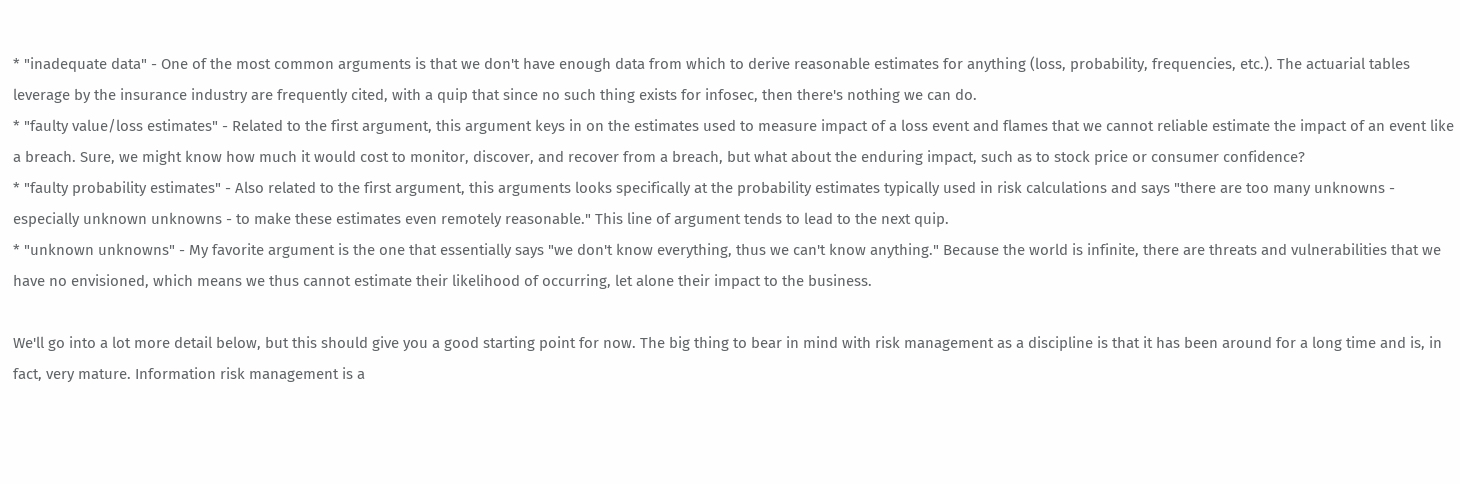* "inadequate data" - One of the most common arguments is that we don't have enough data from which to derive reasonable estimates for anything (loss, probability, frequencies, etc.). The actuarial tables leverage by the insurance industry are frequently cited, with a quip that since no such thing exists for infosec, then there's nothing we can do.
* "faulty value/loss estimates" - Related to the first argument, this argument keys in on the estimates used to measure impact of a loss event and flames that we cannot reliable estimate the impact of an event like a breach. Sure, we might know how much it would cost to monitor, discover, and recover from a breach, but what about the enduring impact, such as to stock price or consumer confidence?
* "faulty probability estimates" - Also related to the first argument, this arguments looks specifically at the probability estimates typically used in risk calculations and says "there are too many unknowns - especially unknown unknowns - to make these estimates even remotely reasonable." This line of argument tends to lead to the next quip.
* "unknown unknowns" - My favorite argument is the one that essentially says "we don't know everything, thus we can't know anything." Because the world is infinite, there are threats and vulnerabilities that we have no envisioned, which means we thus cannot estimate their likelihood of occurring, let alone their impact to the business.

We'll go into a lot more detail below, but this should give you a good starting point for now. The big thing to bear in mind with risk management as a discipline is that it has been around for a long time and is, in fact, very mature. Information risk management is a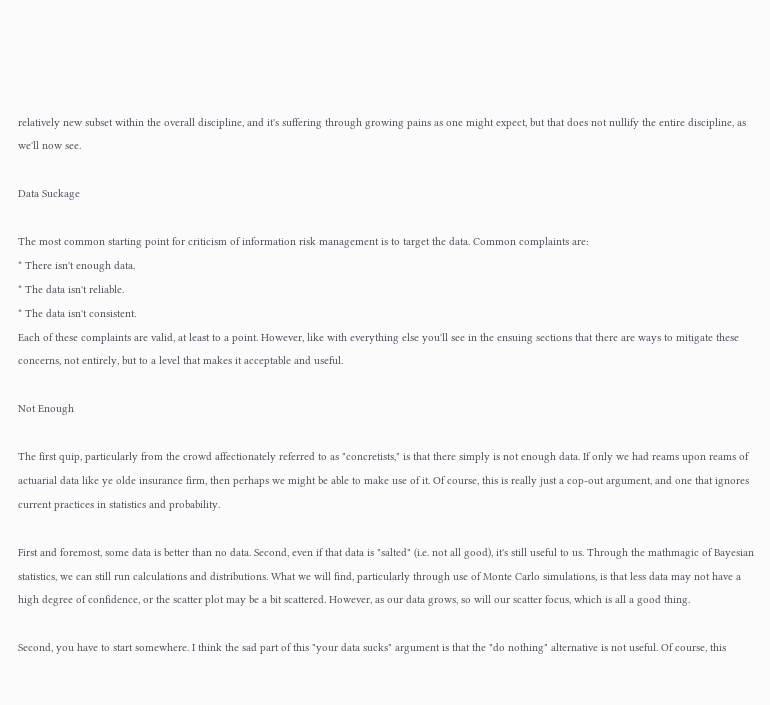relatively new subset within the overall discipline, and it's suffering through growing pains as one might expect, but that does not nullify the entire discipline, as we'll now see.

Data Suckage

The most common starting point for criticism of information risk management is to target the data. Common complaints are:
* There isn't enough data.
* The data isn't reliable.
* The data isn't consistent.
Each of these complaints are valid, at least to a point. However, like with everything else you'll see in the ensuing sections that there are ways to mitigate these concerns, not entirely, but to a level that makes it acceptable and useful.

Not Enough

The first quip, particularly from the crowd affectionately referred to as "concretists," is that there simply is not enough data. If only we had reams upon reams of actuarial data like ye olde insurance firm, then perhaps we might be able to make use of it. Of course, this is really just a cop-out argument, and one that ignores current practices in statistics and probability.

First and foremost, some data is better than no data. Second, even if that data is "salted" (i.e. not all good), it's still useful to us. Through the mathmagic of Bayesian statistics, we can still run calculations and distributions. What we will find, particularly through use of Monte Carlo simulations, is that less data may not have a high degree of confidence, or the scatter plot may be a bit scattered. However, as our data grows, so will our scatter focus, which is all a good thing.

Second, you have to start somewhere. I think the sad part of this "your data sucks" argument is that the "do nothing" alternative is not useful. Of course, this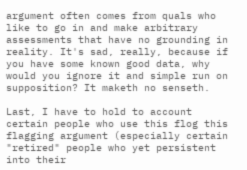argument often comes from quals who like to go in and make arbitrary assessments that have no grounding in reality. It's sad, really, because if you have some known good data, why would you ignore it and simple run on supposition? It maketh no senseth.

Last, I have to hold to account certain people who use this flog this flagging argument (especially certain "retired" people who yet persistent into their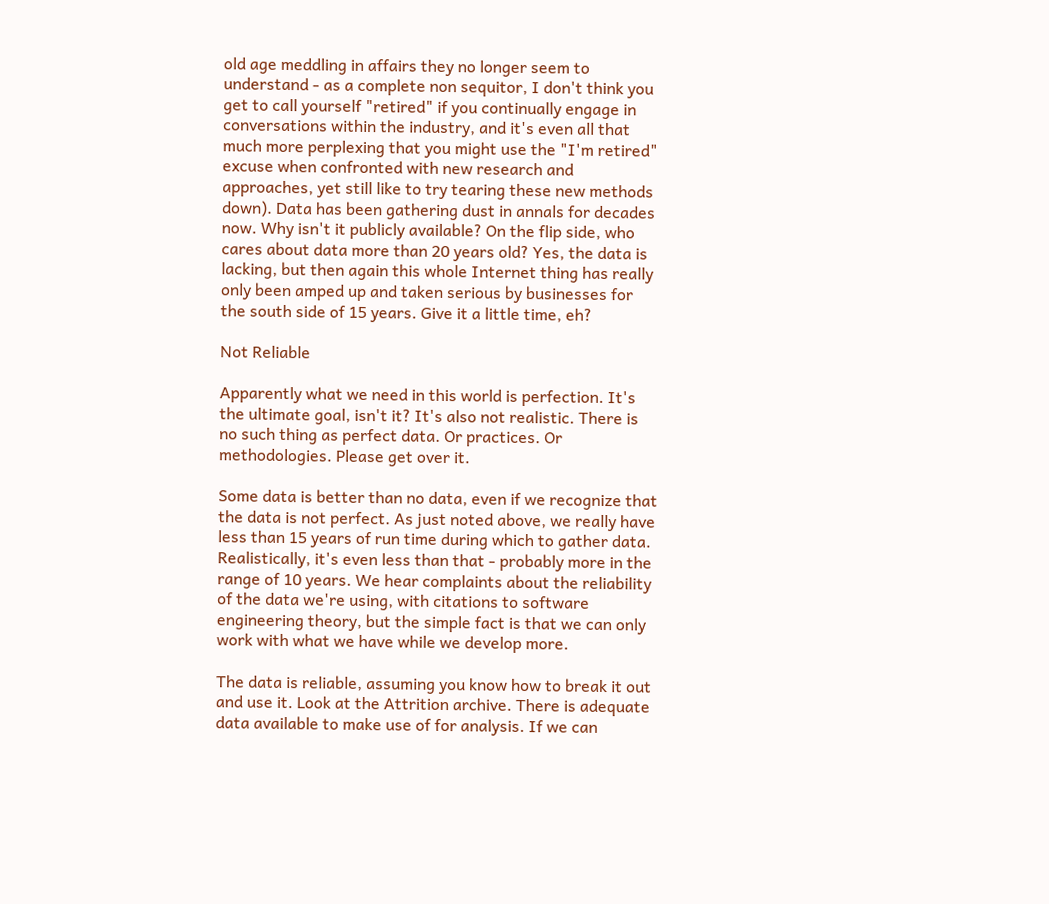old age meddling in affairs they no longer seem to understand - as a complete non sequitor, I don't think you get to call yourself "retired" if you continually engage in conversations within the industry, and it's even all that much more perplexing that you might use the "I'm retired" excuse when confronted with new research and approaches, yet still like to try tearing these new methods down). Data has been gathering dust in annals for decades now. Why isn't it publicly available? On the flip side, who cares about data more than 20 years old? Yes, the data is lacking, but then again this whole Internet thing has really only been amped up and taken serious by businesses for the south side of 15 years. Give it a little time, eh?

Not Reliable

Apparently what we need in this world is perfection. It's the ultimate goal, isn't it? It's also not realistic. There is no such thing as perfect data. Or practices. Or methodologies. Please get over it.

Some data is better than no data, even if we recognize that the data is not perfect. As just noted above, we really have less than 15 years of run time during which to gather data. Realistically, it's even less than that - probably more in the range of 10 years. We hear complaints about the reliability of the data we're using, with citations to software engineering theory, but the simple fact is that we can only work with what we have while we develop more.

The data is reliable, assuming you know how to break it out and use it. Look at the Attrition archive. There is adequate data available to make use of for analysis. If we can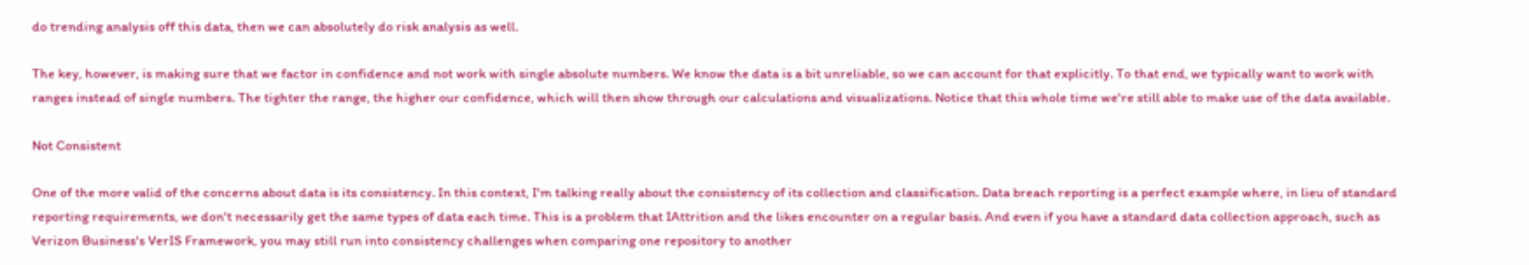do trending analysis off this data, then we can absolutely do risk analysis as well.

The key, however, is making sure that we factor in confidence and not work with single absolute numbers. We know the data is a bit unreliable, so we can account for that explicitly. To that end, we typically want to work with ranges instead of single numbers. The tighter the range, the higher our confidence, which will then show through our calculations and visualizations. Notice that this whole time we're still able to make use of the data available.

Not Consistent

One of the more valid of the concerns about data is its consistency. In this context, I'm talking really about the consistency of its collection and classification. Data breach reporting is a perfect example where, in lieu of standard reporting requirements, we don't necessarily get the same types of data each time. This is a problem that IAttrition and the likes encounter on a regular basis. And even if you have a standard data collection approach, such as Verizon Business's VerIS Framework, you may still run into consistency challenges when comparing one repository to another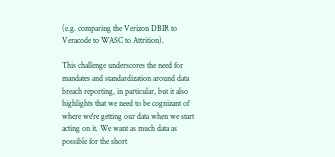(e.g. comparing the Verizon DBIR to Veracode to WASC to Attrition).

This challenge underscores the need for mandates and standardization around data breach reporting, in particular, but it also highlights that we need to be cognizant of where we're getting our data when we start acting on it. We want as much data as possible for the short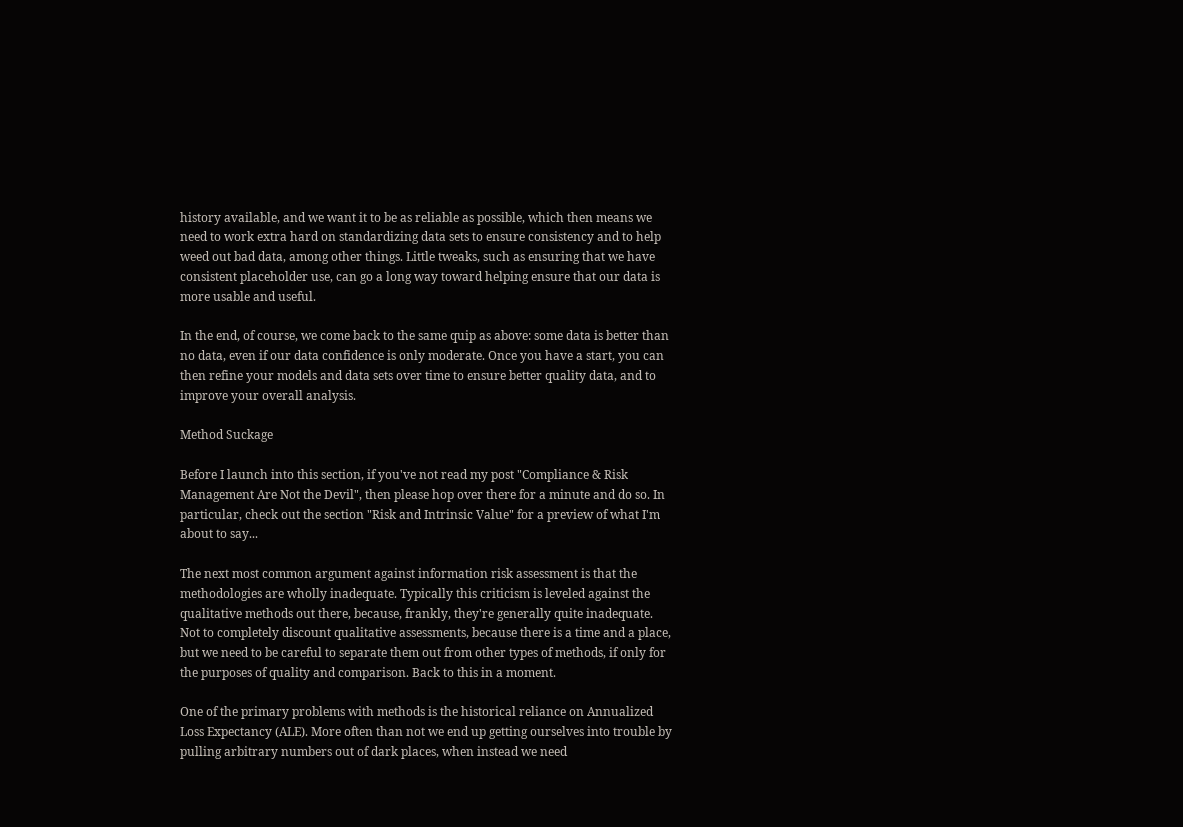history available, and we want it to be as reliable as possible, which then means we need to work extra hard on standardizing data sets to ensure consistency and to help weed out bad data, among other things. Little tweaks, such as ensuring that we have consistent placeholder use, can go a long way toward helping ensure that our data is more usable and useful.

In the end, of course, we come back to the same quip as above: some data is better than no data, even if our data confidence is only moderate. Once you have a start, you can then refine your models and data sets over time to ensure better quality data, and to improve your overall analysis.

Method Suckage

Before I launch into this section, if you've not read my post "Compliance & Risk Management Are Not the Devil", then please hop over there for a minute and do so. In particular, check out the section "Risk and Intrinsic Value" for a preview of what I'm about to say...

The next most common argument against information risk assessment is that the methodologies are wholly inadequate. Typically this criticism is leveled against the qualitative methods out there, because, frankly, they're generally quite inadequate. Not to completely discount qualitative assessments, because there is a time and a place, but we need to be careful to separate them out from other types of methods, if only for the purposes of quality and comparison. Back to this in a moment.

One of the primary problems with methods is the historical reliance on Annualized Loss Expectancy (ALE). More often than not we end up getting ourselves into trouble by pulling arbitrary numbers out of dark places, when instead we need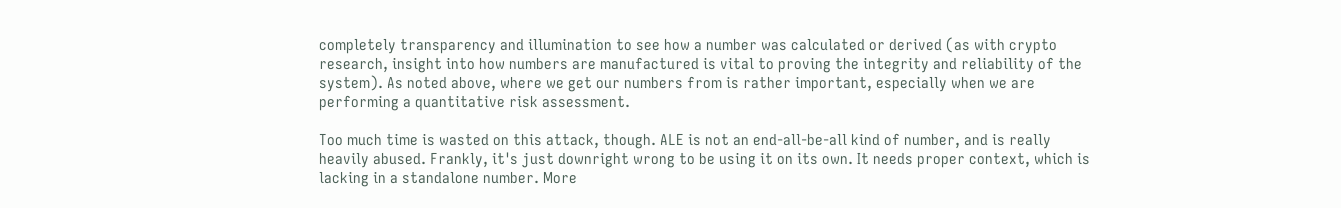completely transparency and illumination to see how a number was calculated or derived (as with crypto research, insight into how numbers are manufactured is vital to proving the integrity and reliability of the system). As noted above, where we get our numbers from is rather important, especially when we are performing a quantitative risk assessment.

Too much time is wasted on this attack, though. ALE is not an end-all-be-all kind of number, and is really heavily abused. Frankly, it's just downright wrong to be using it on its own. It needs proper context, which is lacking in a standalone number. More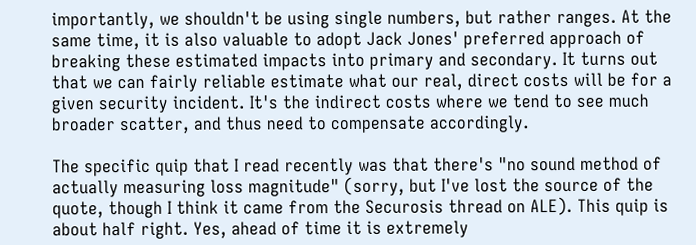importantly, we shouldn't be using single numbers, but rather ranges. At the same time, it is also valuable to adopt Jack Jones' preferred approach of breaking these estimated impacts into primary and secondary. It turns out that we can fairly reliable estimate what our real, direct costs will be for a given security incident. It's the indirect costs where we tend to see much broader scatter, and thus need to compensate accordingly.

The specific quip that I read recently was that there's "no sound method of actually measuring loss magnitude" (sorry, but I've lost the source of the quote, though I think it came from the Securosis thread on ALE). This quip is about half right. Yes, ahead of time it is extremely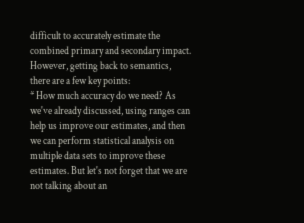difficult to accurately estimate the combined primary and secondary impact. However, getting back to semantics, there are a few key points:
* How much accuracy do we need? As we've already discussed, using ranges can help us improve our estimates, and then we can perform statistical analysis on multiple data sets to improve these estimates. But let's not forget that we are not talking about an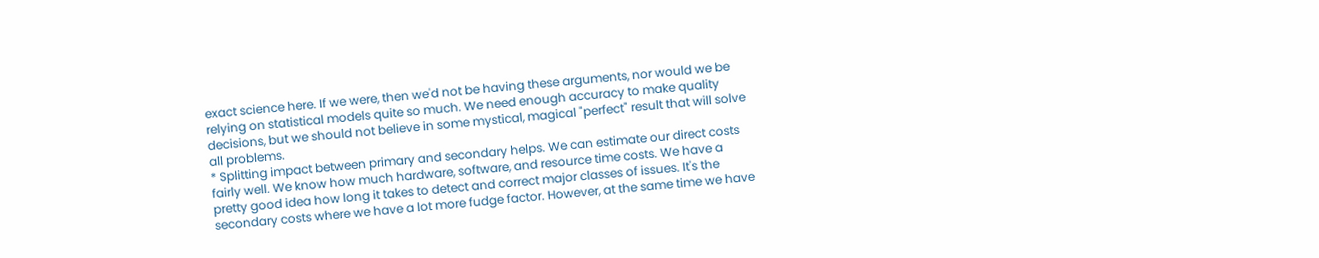exact science here. If we were, then we'd not be having these arguments, nor would we be relying on statistical models quite so much. We need enough accuracy to make quality decisions, but we should not believe in some mystical, magical "perfect" result that will solve all problems.
* Splitting impact between primary and secondary helps. We can estimate our direct costs fairly well. We know how much hardware, software, and resource time costs. We have a pretty good idea how long it takes to detect and correct major classes of issues. It's the secondary costs where we have a lot more fudge factor. However, at the same time we have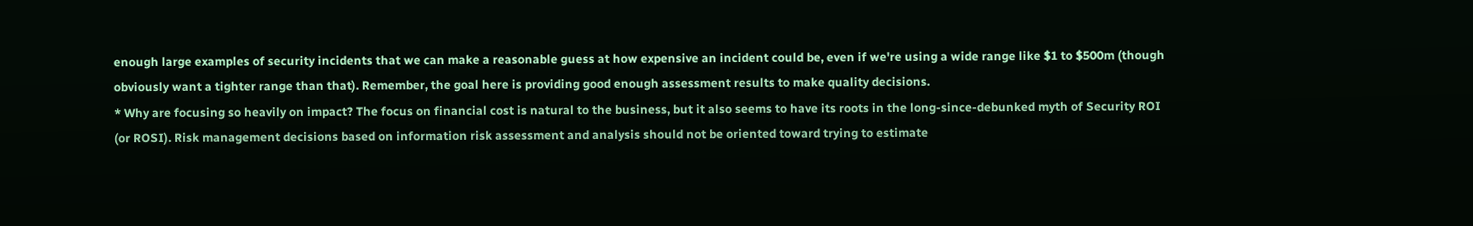enough large examples of security incidents that we can make a reasonable guess at how expensive an incident could be, even if we're using a wide range like $1 to $500m (though obviously want a tighter range than that). Remember, the goal here is providing good enough assessment results to make quality decisions.
* Why are focusing so heavily on impact? The focus on financial cost is natural to the business, but it also seems to have its roots in the long-since-debunked myth of Security ROI (or ROSI). Risk management decisions based on information risk assessment and analysis should not be oriented toward trying to estimate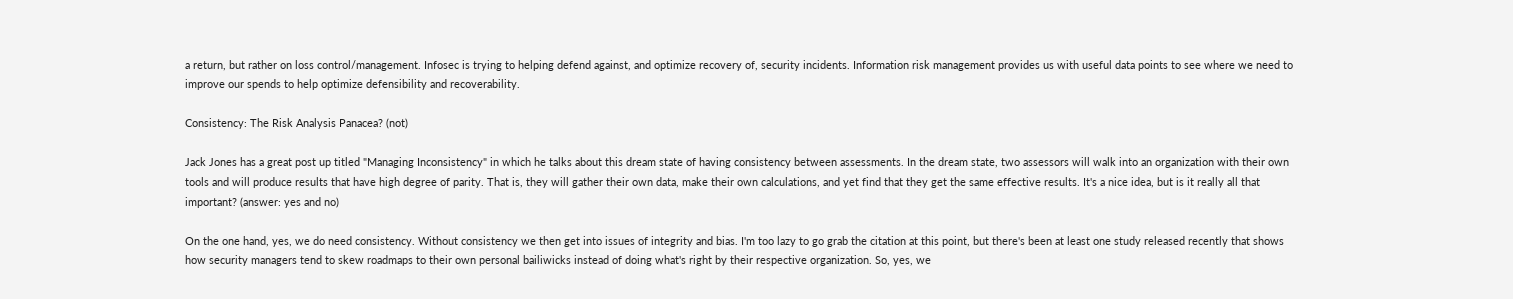a return, but rather on loss control/management. Infosec is trying to helping defend against, and optimize recovery of, security incidents. Information risk management provides us with useful data points to see where we need to improve our spends to help optimize defensibility and recoverability.

Consistency: The Risk Analysis Panacea? (not)

Jack Jones has a great post up titled "Managing Inconsistency" in which he talks about this dream state of having consistency between assessments. In the dream state, two assessors will walk into an organization with their own tools and will produce results that have high degree of parity. That is, they will gather their own data, make their own calculations, and yet find that they get the same effective results. It's a nice idea, but is it really all that important? (answer: yes and no)

On the one hand, yes, we do need consistency. Without consistency we then get into issues of integrity and bias. I'm too lazy to go grab the citation at this point, but there's been at least one study released recently that shows how security managers tend to skew roadmaps to their own personal bailiwicks instead of doing what's right by their respective organization. So, yes, we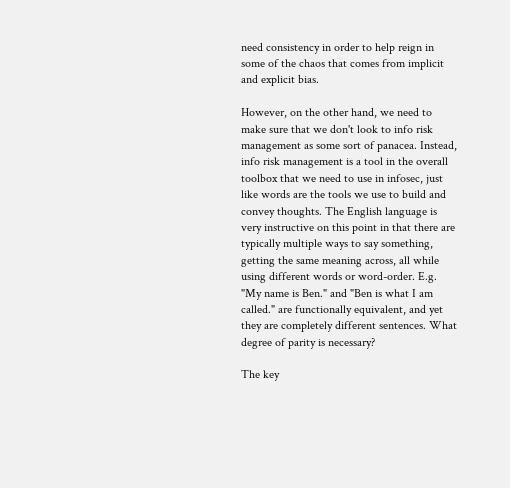need consistency in order to help reign in some of the chaos that comes from implicit and explicit bias.

However, on the other hand, we need to make sure that we don't look to info risk management as some sort of panacea. Instead, info risk management is a tool in the overall toolbox that we need to use in infosec, just like words are the tools we use to build and convey thoughts. The English language is very instructive on this point in that there are typically multiple ways to say something, getting the same meaning across, all while using different words or word-order. E.g. "My name is Ben." and "Ben is what I am called." are functionally equivalent, and yet they are completely different sentences. What degree of parity is necessary?

The key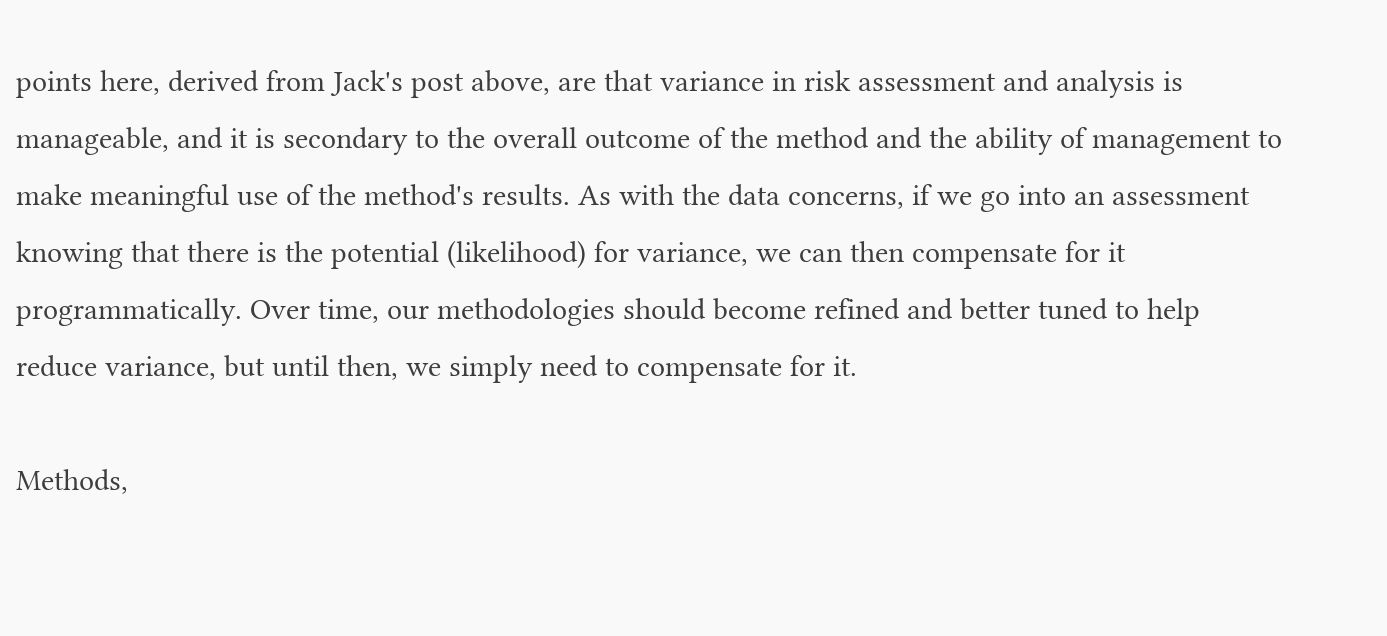points here, derived from Jack's post above, are that variance in risk assessment and analysis is manageable, and it is secondary to the overall outcome of the method and the ability of management to make meaningful use of the method's results. As with the data concerns, if we go into an assessment knowing that there is the potential (likelihood) for variance, we can then compensate for it programmatically. Over time, our methodologies should become refined and better tuned to help reduce variance, but until then, we simply need to compensate for it.

Methods,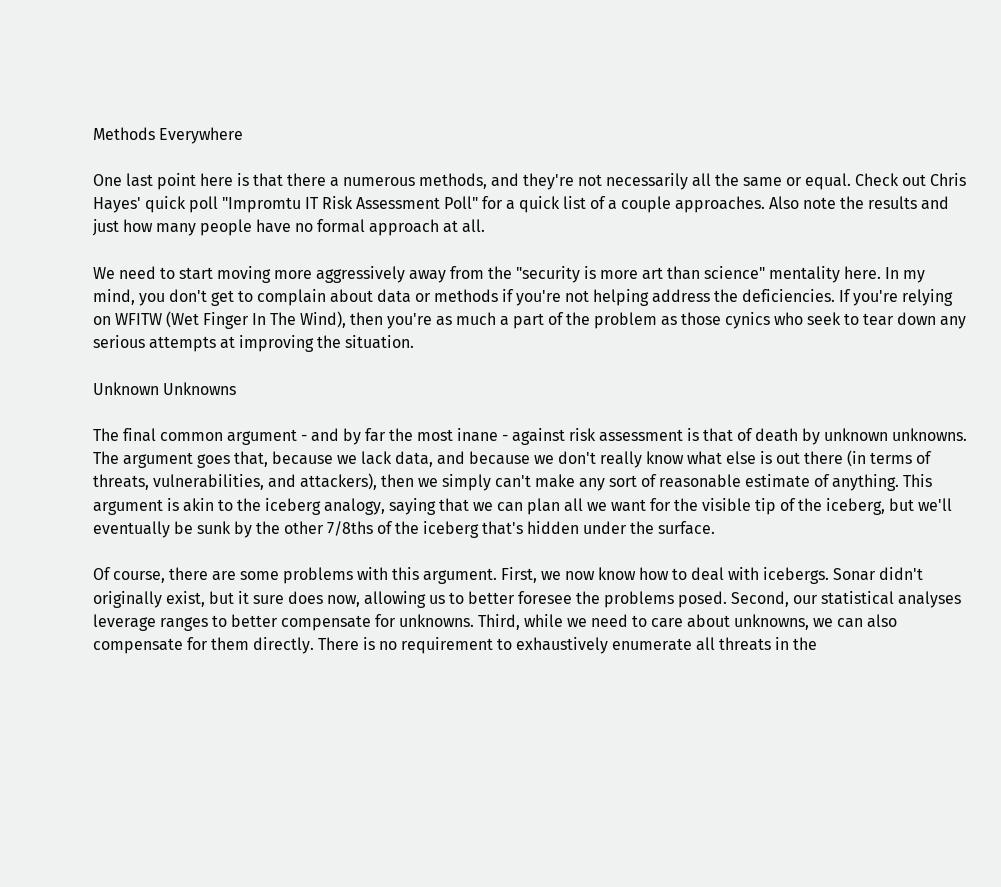Methods Everywhere

One last point here is that there a numerous methods, and they're not necessarily all the same or equal. Check out Chris Hayes' quick poll "Impromtu IT Risk Assessment Poll" for a quick list of a couple approaches. Also note the results and just how many people have no formal approach at all.

We need to start moving more aggressively away from the "security is more art than science" mentality here. In my mind, you don't get to complain about data or methods if you're not helping address the deficiencies. If you're relying on WFITW (Wet Finger In The Wind), then you're as much a part of the problem as those cynics who seek to tear down any serious attempts at improving the situation.

Unknown Unknowns

The final common argument - and by far the most inane - against risk assessment is that of death by unknown unknowns. The argument goes that, because we lack data, and because we don't really know what else is out there (in terms of threats, vulnerabilities, and attackers), then we simply can't make any sort of reasonable estimate of anything. This argument is akin to the iceberg analogy, saying that we can plan all we want for the visible tip of the iceberg, but we'll eventually be sunk by the other 7/8ths of the iceberg that's hidden under the surface.

Of course, there are some problems with this argument. First, we now know how to deal with icebergs. Sonar didn't originally exist, but it sure does now, allowing us to better foresee the problems posed. Second, our statistical analyses leverage ranges to better compensate for unknowns. Third, while we need to care about unknowns, we can also compensate for them directly. There is no requirement to exhaustively enumerate all threats in the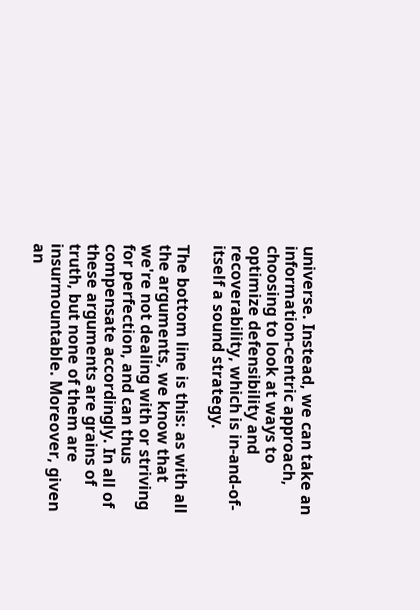universe. Instead, we can take an information-centric approach, choosing to look at ways to optimize defensibility and recoverability, which is in-and-of-itself a sound strategy.

The bottom line is this: as with all the arguments, we know that we're not dealing with or striving for perfection, and can thus compensate accordingly. In all of these arguments are grains of truth, but none of them are insurmountable. Moreover, given an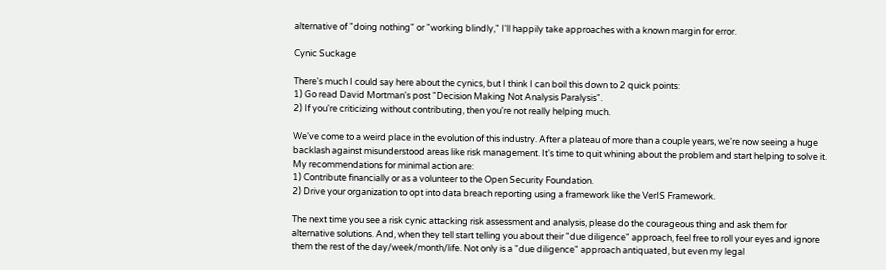alternative of "doing nothing" or "working blindly," I'll happily take approaches with a known margin for error.

Cynic Suckage

There's much I could say here about the cynics, but I think I can boil this down to 2 quick points:
1) Go read David Mortman's post "Decision Making Not Analysis Paralysis".
2) If you're criticizing without contributing, then you're not really helping much.

We've come to a weird place in the evolution of this industry. After a plateau of more than a couple years, we're now seeing a huge backlash against misunderstood areas like risk management. It's time to quit whining about the problem and start helping to solve it. My recommendations for minimal action are:
1) Contribute financially or as a volunteer to the Open Security Foundation.
2) Drive your organization to opt into data breach reporting using a framework like the VerIS Framework.

The next time you see a risk cynic attacking risk assessment and analysis, please do the courageous thing and ask them for alternative solutions. And, when they tell start telling you about their "due diligence" approach, feel free to roll your eyes and ignore them the rest of the day/week/month/life. Not only is a "due diligence" approach antiquated, but even my legal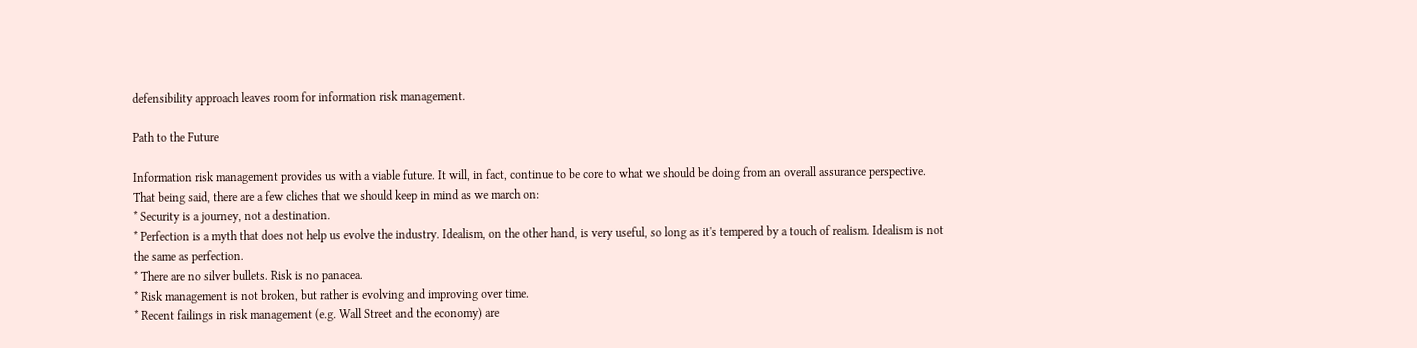defensibility approach leaves room for information risk management.

Path to the Future

Information risk management provides us with a viable future. It will, in fact, continue to be core to what we should be doing from an overall assurance perspective. That being said, there are a few cliches that we should keep in mind as we march on:
* Security is a journey, not a destination.
* Perfection is a myth that does not help us evolve the industry. Idealism, on the other hand, is very useful, so long as it's tempered by a touch of realism. Idealism is not the same as perfection.
* There are no silver bullets. Risk is no panacea.
* Risk management is not broken, but rather is evolving and improving over time.
* Recent failings in risk management (e.g. Wall Street and the economy) are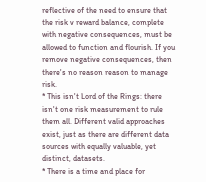reflective of the need to ensure that the risk v reward balance, complete with negative consequences, must be allowed to function and flourish. If you remove negative consequences, then there's no reason reason to manage risk.
* This isn't Lord of the Rings: there isn't one risk measurement to rule them all. Different valid approaches exist, just as there are different data sources with equally valuable, yet distinct, datasets.
* There is a time and place for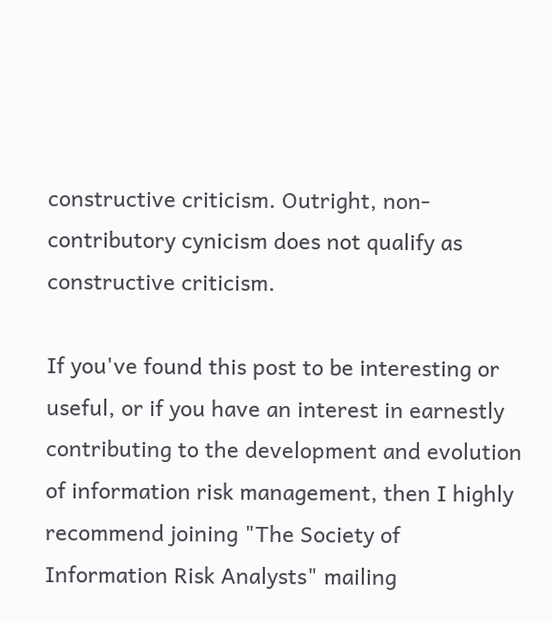constructive criticism. Outright, non-contributory cynicism does not qualify as constructive criticism.

If you've found this post to be interesting or useful, or if you have an interest in earnestly contributing to the development and evolution of information risk management, then I highly recommend joining "The Society of Information Risk Analysts" mailing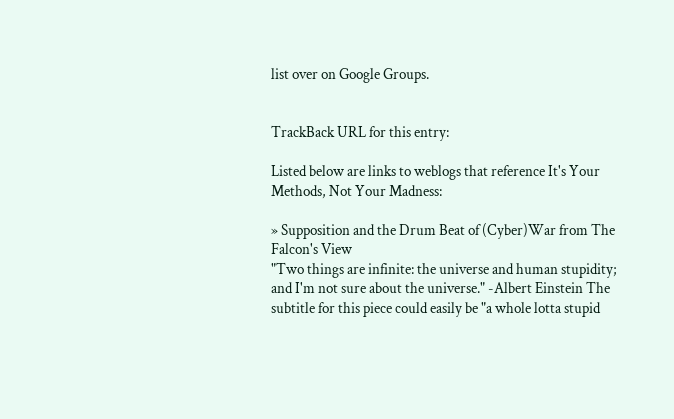list over on Google Groups.


TrackBack URL for this entry:

Listed below are links to weblogs that reference It's Your Methods, Not Your Madness:

» Supposition and the Drum Beat of (Cyber)War from The Falcon's View
"Two things are infinite: the universe and human stupidity; and I'm not sure about the universe." -Albert Einstein The subtitle for this piece could easily be "a whole lotta stupid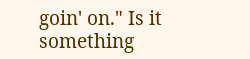goin' on." Is it something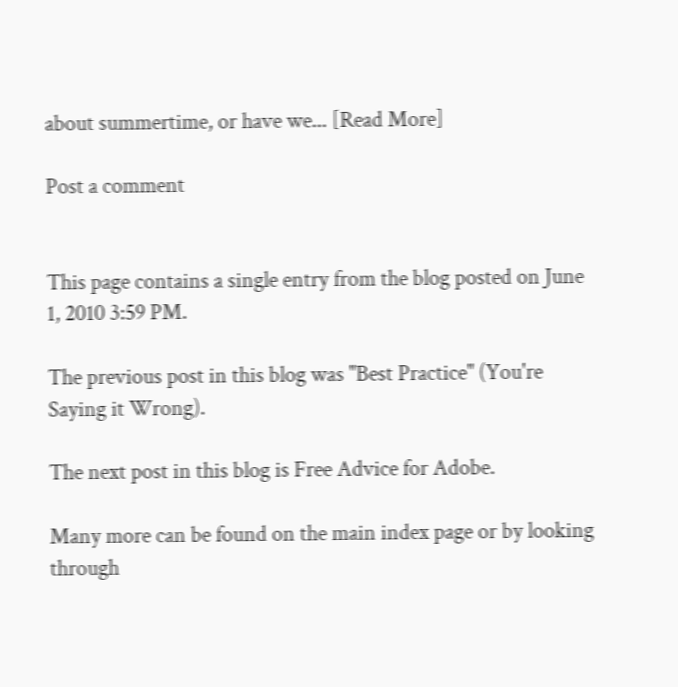about summertime, or have we... [Read More]

Post a comment


This page contains a single entry from the blog posted on June 1, 2010 3:59 PM.

The previous post in this blog was "Best Practice" (You're Saying it Wrong).

The next post in this blog is Free Advice for Adobe.

Many more can be found on the main index page or by looking through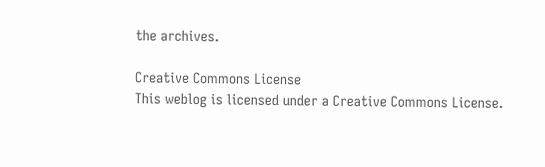the archives.

Creative Commons License
This weblog is licensed under a Creative Commons License.